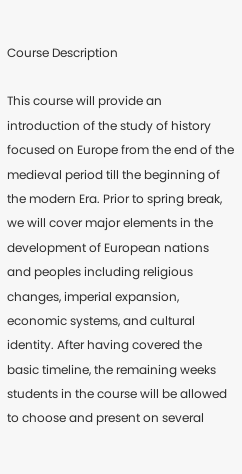Course Description

This course will provide an introduction of the study of history focused on Europe from the end of the medieval period till the beginning of the modern Era. Prior to spring break, we will cover major elements in the development of European nations and peoples including religious changes, imperial expansion, economic systems, and cultural identity. After having covered the basic timeline, the remaining weeks students in the course will be allowed to choose and present on several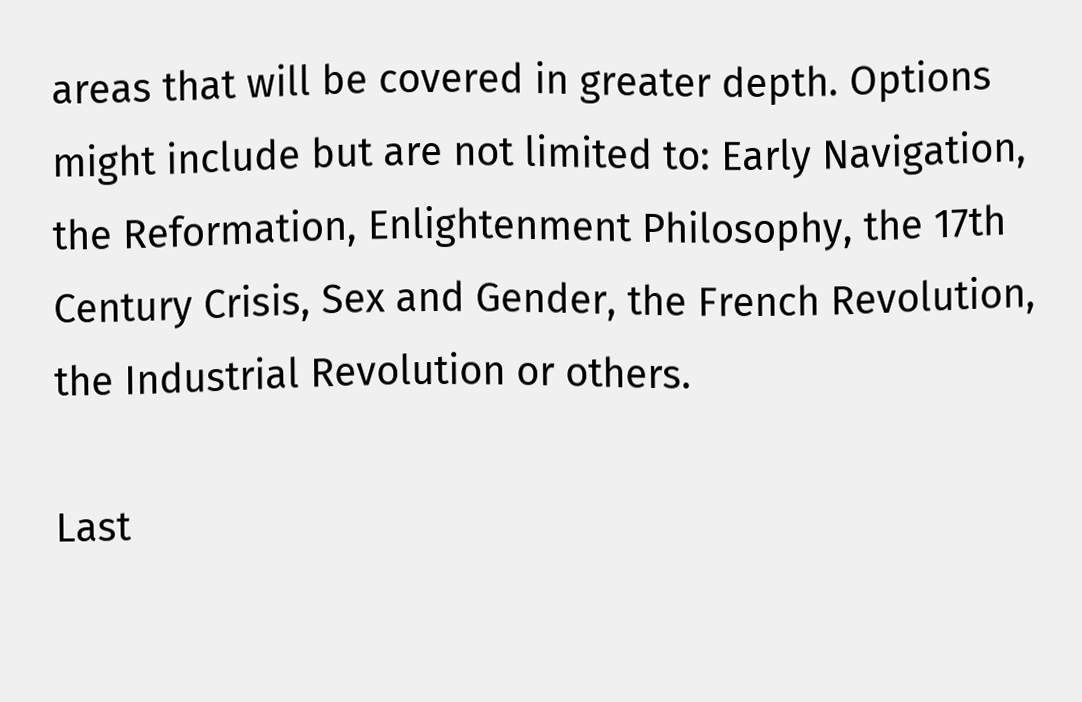areas that will be covered in greater depth. Options might include but are not limited to: Early Navigation, the Reformation, Enlightenment Philosophy, the 17th Century Crisis, Sex and Gender, the French Revolution, the Industrial Revolution or others.

Last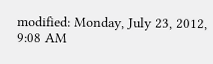modified: Monday, July 23, 2012, 9:08 AM